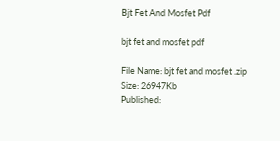Bjt Fet And Mosfet Pdf

bjt fet and mosfet pdf

File Name: bjt fet and mosfet .zip
Size: 26947Kb
Published: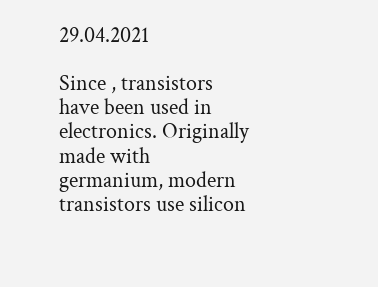29.04.2021

Since , transistors have been used in electronics. Originally made with germanium, modern transistors use silicon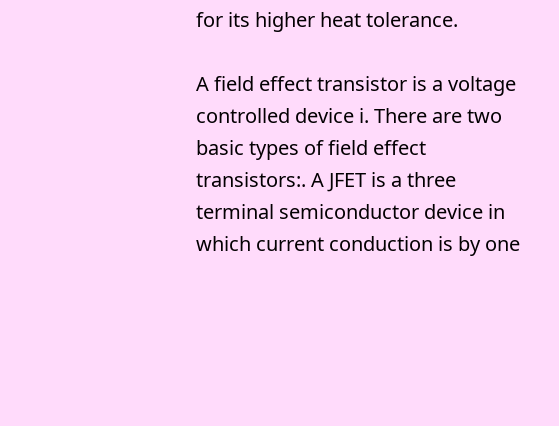for its higher heat tolerance.

A field effect transistor is a voltage controlled device i. There are two basic types of field effect transistors:. A JFET is a three terminal semiconductor device in which current conduction is by one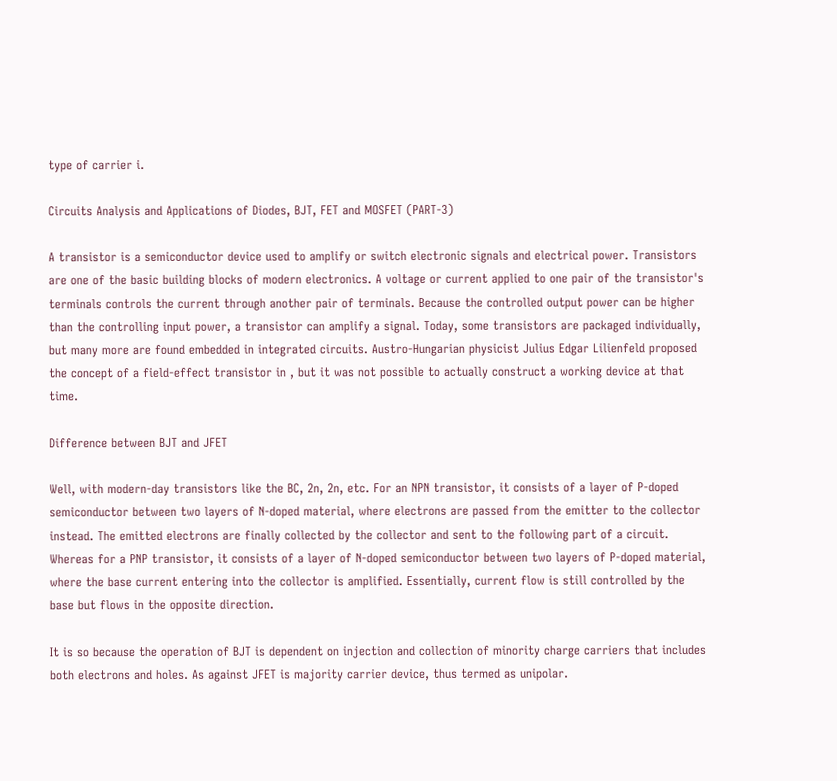type of carrier i.

Circuits Analysis and Applications of Diodes, BJT, FET and MOSFET (PART-3)

A transistor is a semiconductor device used to amplify or switch electronic signals and electrical power. Transistors are one of the basic building blocks of modern electronics. A voltage or current applied to one pair of the transistor's terminals controls the current through another pair of terminals. Because the controlled output power can be higher than the controlling input power, a transistor can amplify a signal. Today, some transistors are packaged individually, but many more are found embedded in integrated circuits. Austro-Hungarian physicist Julius Edgar Lilienfeld proposed the concept of a field-effect transistor in , but it was not possible to actually construct a working device at that time.

Difference between BJT and JFET

Well, with modern-day transistors like the BC, 2n, 2n, etc. For an NPN transistor, it consists of a layer of P-doped semiconductor between two layers of N-doped material, where electrons are passed from the emitter to the collector instead. The emitted electrons are finally collected by the collector and sent to the following part of a circuit. Whereas for a PNP transistor, it consists of a layer of N-doped semiconductor between two layers of P-doped material, where the base current entering into the collector is amplified. Essentially, current flow is still controlled by the base but flows in the opposite direction.

It is so because the operation of BJT is dependent on injection and collection of minority charge carriers that includes both electrons and holes. As against JFET is majority carrier device, thus termed as unipolar.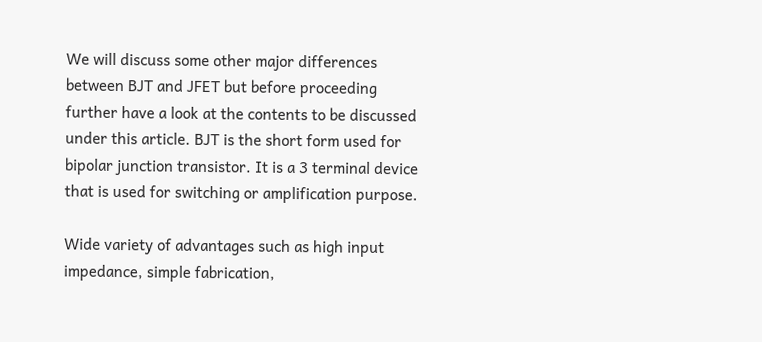We will discuss some other major differences between BJT and JFET but before proceeding further have a look at the contents to be discussed under this article. BJT is the short form used for bipolar junction transistor. It is a 3 terminal device that is used for switching or amplification purpose.

Wide variety of advantages such as high input impedance, simple fabrication,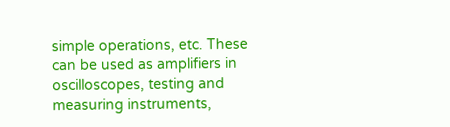simple operations, etc. These can be used as amplifiers in oscilloscopes, testing and measuring instruments,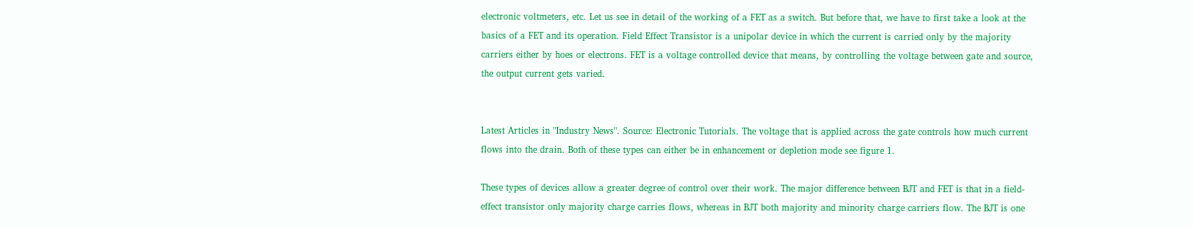electronic voltmeters, etc. Let us see in detail of the working of a FET as a switch. But before that, we have to first take a look at the basics of a FET and its operation. Field Effect Transistor is a unipolar device in which the current is carried only by the majority carriers either by hoes or electrons. FET is a voltage controlled device that means, by controlling the voltage between gate and source, the output current gets varied.


Latest Articles in "Industry News". Source: Electronic Tutorials. The voltage that is applied across the gate controls how much current flows into the drain. Both of these types can either be in enhancement or depletion mode see figure 1.

These types of devices allow a greater degree of control over their work. The major difference between BJT and FET is that in a field-effect transistor only majority charge carries flows, whereas in BJT both majority and minority charge carriers flow. The BJT is one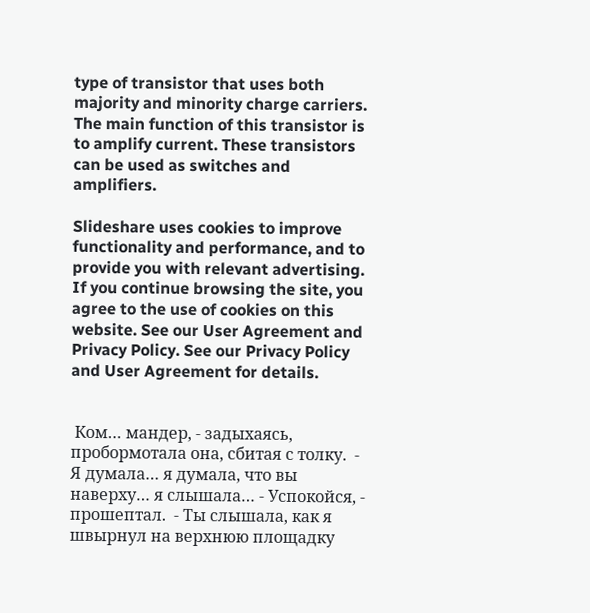type of transistor that uses both majority and minority charge carriers. The main function of this transistor is to amplify current. These transistors can be used as switches and amplifiers.

Slideshare uses cookies to improve functionality and performance, and to provide you with relevant advertising. If you continue browsing the site, you agree to the use of cookies on this website. See our User Agreement and Privacy Policy. See our Privacy Policy and User Agreement for details.


 Ком… мандер, - задыхаясь, пробормотала она, сбитая с толку.  - Я думала… я думала, что вы наверху… я слышала… - Успокойся, - прошептал.  - Ты слышала, как я швырнул на верхнюю площадку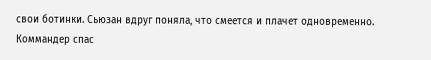свои ботинки. Сьюзан вдруг поняла, что смеется и плачет одновременно. Коммандер спас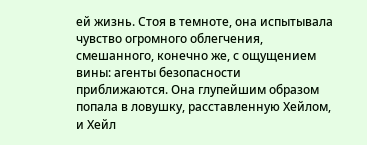ей жизнь. Стоя в темноте, она испытывала чувство огромного облегчения, смешанного, конечно же, с ощущением вины: агенты безопасности приближаются. Она глупейшим образом попала в ловушку, расставленную Хейлом, и Хейл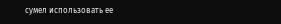сумел использовать ее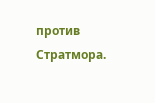против Стратмора.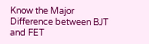Know the Major Difference between BJT and FET